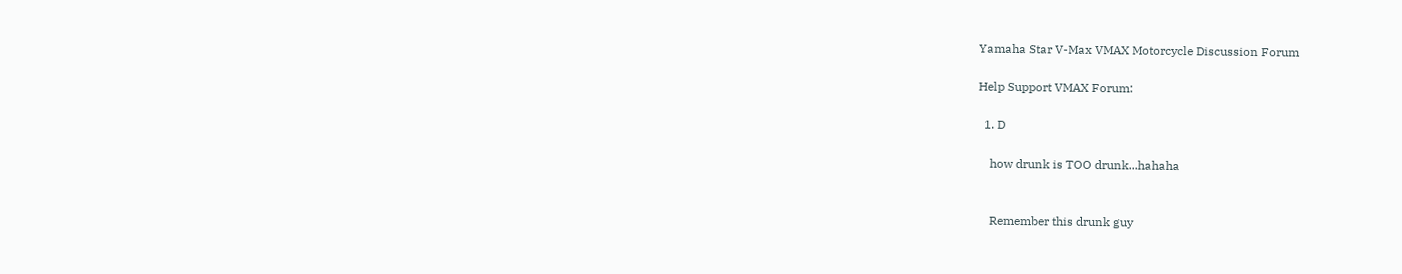Yamaha Star V-Max VMAX Motorcycle Discussion Forum

Help Support VMAX Forum:

  1. D

    how drunk is TOO drunk...hahaha


    Remember this drunk guy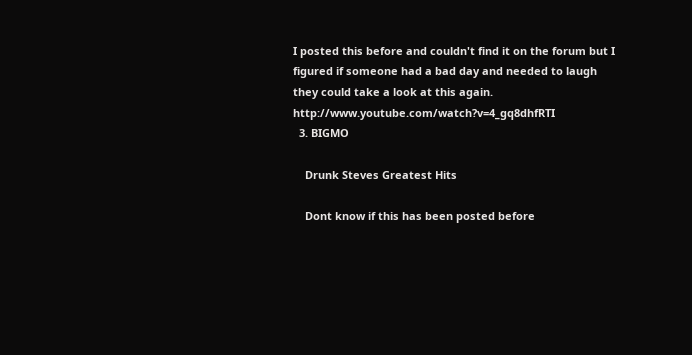I posted this before and couldn't find it on the forum but I figured if someone had a bad day and needed to laugh they could take a look at this again. http://www.youtube.com/watch?v=4_gq8dhfRTI
  3. BIGMO

    Drunk Steves Greatest Hits

    Dont know if this has been posted before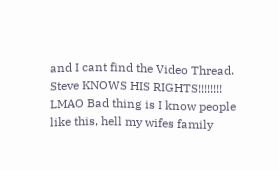and I cant find the Video Thread. Steve KNOWS HIS RIGHTS!!!!!!!! LMAO Bad thing is I know people like this, hell my wifes family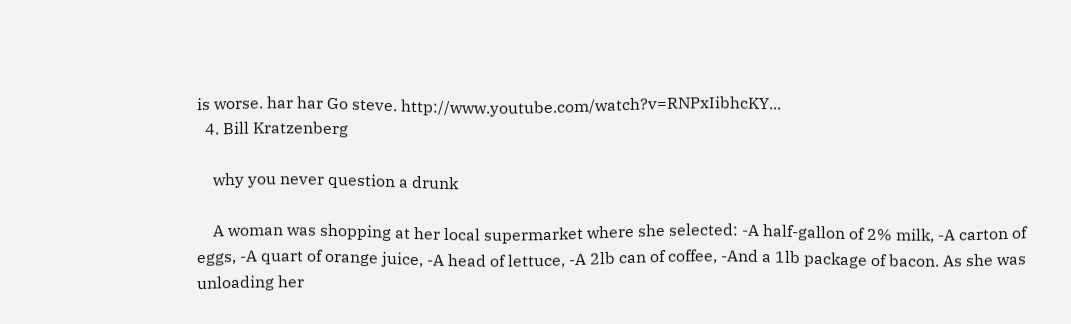is worse. har har Go steve. http://www.youtube.com/watch?v=RNPxIibhcKY...
  4. Bill Kratzenberg

    why you never question a drunk

    A woman was shopping at her local supermarket where she selected: -A half-gallon of 2% milk, -A carton of eggs, -A quart of orange juice, -A head of lettuce, -A 2lb can of coffee, -And a 1lb package of bacon. As she was unloading her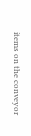items on the conveyor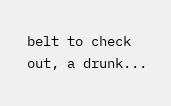belt to check out, a drunk...